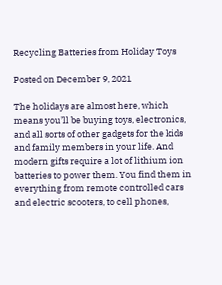Recycling Batteries from Holiday Toys

Posted on December 9, 2021

The holidays are almost here, which means you’ll be buying toys, electronics, and all sorts of other gadgets for the kids and family members in your life. And modern gifts require a lot of lithium ion batteries to power them. You find them in everything from remote controlled cars and electric scooters, to cell phones,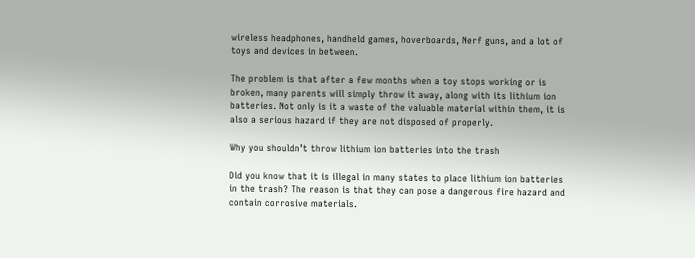wireless headphones, handheld games, hoverboards, Nerf guns, and a lot of toys and devices in between.

The problem is that after a few months when a toy stops working or is broken, many parents will simply throw it away, along with its lithium ion batteries. Not only is it a waste of the valuable material within them, it is also a serious hazard if they are not disposed of properly.

Why you shouldn’t throw lithium ion batteries into the trash

Did you know that it is illegal in many states to place lithium ion batteries in the trash? The reason is that they can pose a dangerous fire hazard and contain corrosive materials.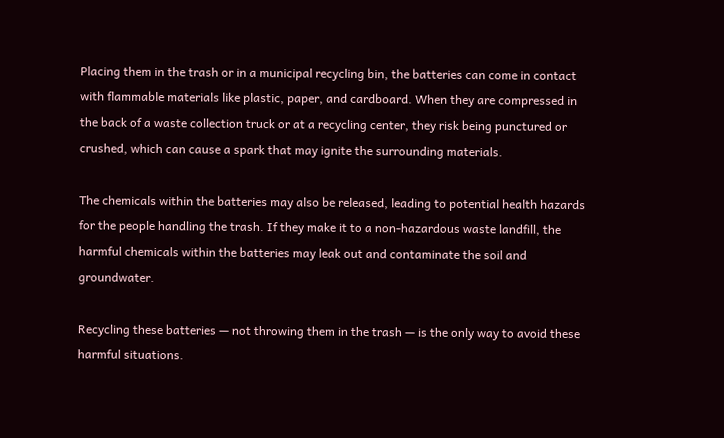Placing them in the trash or in a municipal recycling bin, the batteries can come in contact with flammable materials like plastic, paper, and cardboard. When they are compressed in the back of a waste collection truck or at a recycling center, they risk being punctured or crushed, which can cause a spark that may ignite the surrounding materials.

The chemicals within the batteries may also be released, leading to potential health hazards for the people handling the trash. If they make it to a non-hazardous waste landfill, the harmful chemicals within the batteries may leak out and contaminate the soil and groundwater.

Recycling these batteries — not throwing them in the trash — is the only way to avoid these harmful situations.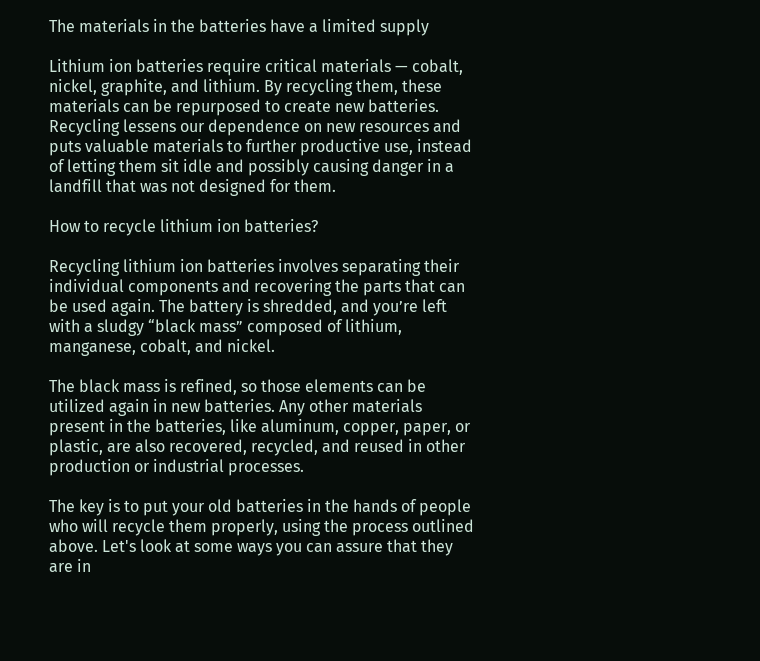The materials in the batteries have a limited supply

Lithium ion batteries require critical materials — cobalt, nickel, graphite, and lithium. By recycling them, these materials can be repurposed to create new batteries. Recycling lessens our dependence on new resources and puts valuable materials to further productive use, instead of letting them sit idle and possibly causing danger in a landfill that was not designed for them.

How to recycle lithium ion batteries?

Recycling lithium ion batteries involves separating their individual components and recovering the parts that can be used again. The battery is shredded, and you’re left with a sludgy “black mass” composed of lithium, manganese, cobalt, and nickel.

The black mass is refined, so those elements can be utilized again in new batteries. Any other materials present in the batteries, like aluminum, copper, paper, or plastic, are also recovered, recycled, and reused in other production or industrial processes.

The key is to put your old batteries in the hands of people who will recycle them properly, using the process outlined above. Let's look at some ways you can assure that they are in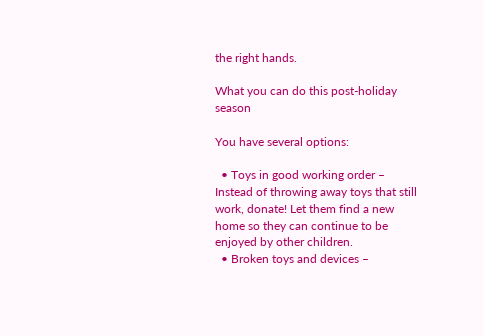the right hands.

What you can do this post-holiday season

You have several options:

  • Toys in good working order – Instead of throwing away toys that still work, donate! Let them find a new home so they can continue to be enjoyed by other children.
  • Broken toys and devices –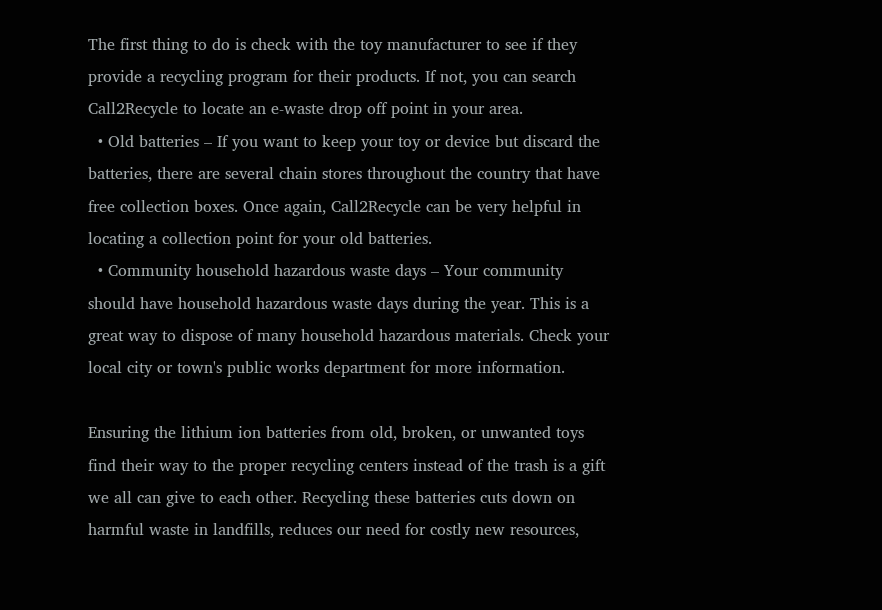The first thing to do is check with the toy manufacturer to see if they provide a recycling program for their products. If not, you can search Call2Recycle to locate an e-waste drop off point in your area.
  • Old batteries – If you want to keep your toy or device but discard the batteries, there are several chain stores throughout the country that have free collection boxes. Once again, Call2Recycle can be very helpful in locating a collection point for your old batteries.
  • Community household hazardous waste days – Your community should have household hazardous waste days during the year. This is a great way to dispose of many household hazardous materials. Check your local city or town's public works department for more information.

Ensuring the lithium ion batteries from old, broken, or unwanted toys find their way to the proper recycling centers instead of the trash is a gift we all can give to each other. Recycling these batteries cuts down on harmful waste in landfills, reduces our need for costly new resources,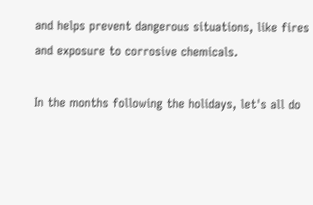and helps prevent dangerous situations, like fires and exposure to corrosive chemicals.

In the months following the holidays, let's all do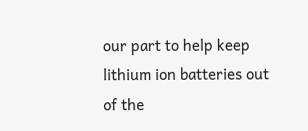our part to help keep lithium ion batteries out of the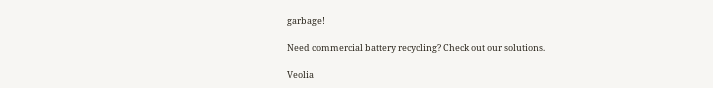garbage!

Need commercial battery recycling? Check out our solutions.

Veolia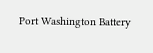Port Washington Battery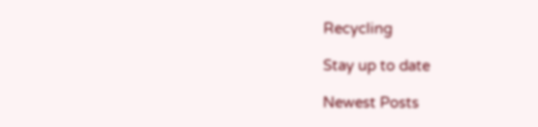Recycling

Stay up to date

Newest Posts